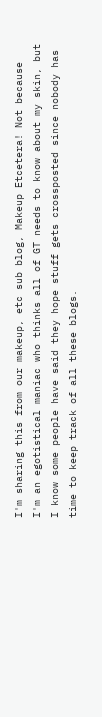I'm sharing this from our makeup, etc sub blog, Makeup Etcetera! Not because I'm an egotistical maniac who thinks all of GT needs to know about my skin, but I know some people have said they hope stuff gets crossposted since nobody has time to keep track of all these blogs.